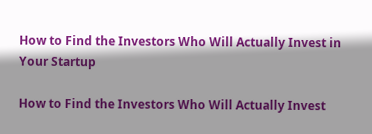How to Find the Investors Who Will Actually Invest in Your Startup

How to Find the Investors Who Will Actually Invest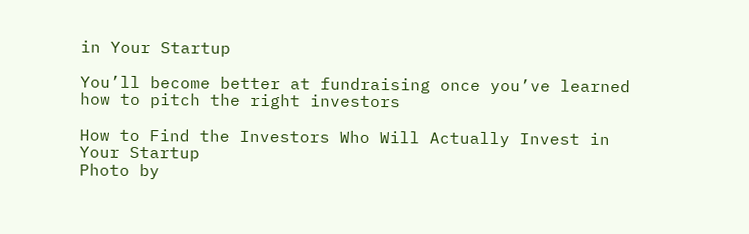in Your Startup

You’ll become better at fundraising once you’ve learned how to pitch the right investors

How to Find the Investors Who Will Actually Invest in Your Startup
Photo by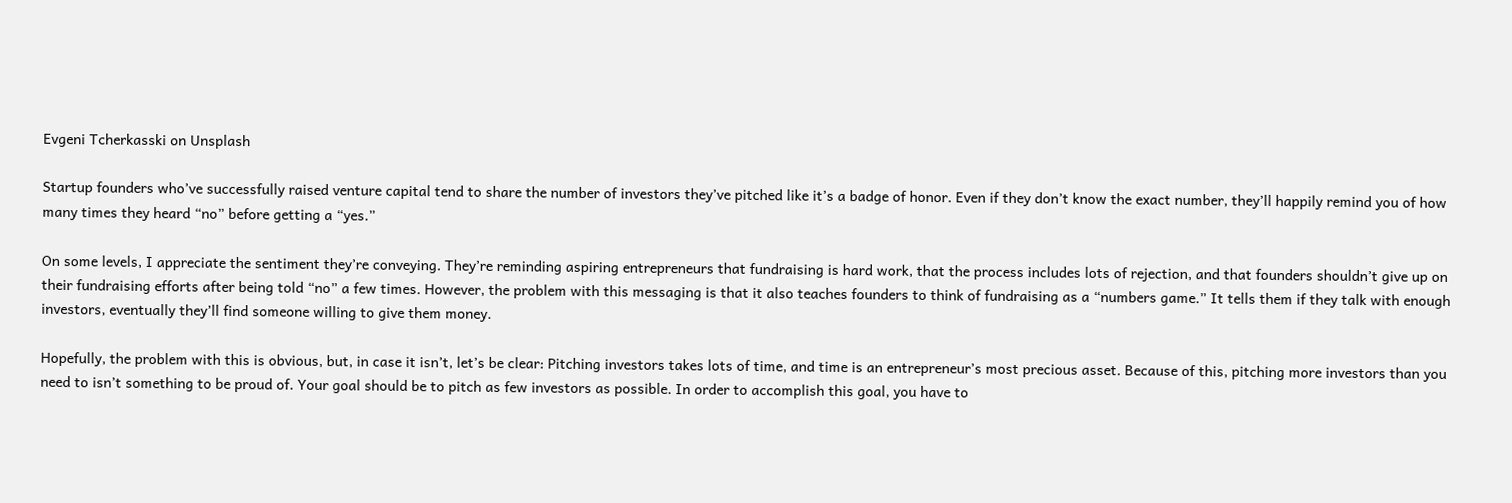Evgeni Tcherkasski on Unsplash

Startup founders who’ve successfully raised venture capital tend to share the number of investors they’ve pitched like it’s a badge of honor. Even if they don’t know the exact number, they’ll happily remind you of how many times they heard “no” before getting a “yes.”

On some levels, I appreciate the sentiment they’re conveying. They’re reminding aspiring entrepreneurs that fundraising is hard work, that the process includes lots of rejection, and that founders shouldn’t give up on their fundraising efforts after being told “no” a few times. However, the problem with this messaging is that it also teaches founders to think of fundraising as a “numbers game.” It tells them if they talk with enough investors, eventually they’ll find someone willing to give them money.

Hopefully, the problem with this is obvious, but, in case it isn’t, let’s be clear: Pitching investors takes lots of time, and time is an entrepreneur’s most precious asset. Because of this, pitching more investors than you need to isn’t something to be proud of. Your goal should be to pitch as few investors as possible. In order to accomplish this goal, you have to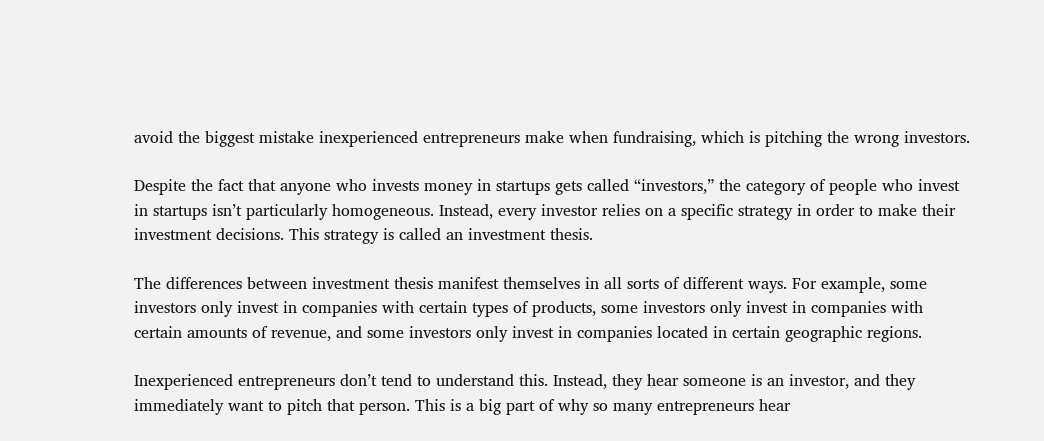avoid the biggest mistake inexperienced entrepreneurs make when fundraising, which is pitching the wrong investors.

Despite the fact that anyone who invests money in startups gets called “investors,” the category of people who invest in startups isn’t particularly homogeneous. Instead, every investor relies on a specific strategy in order to make their investment decisions. This strategy is called an investment thesis.

The differences between investment thesis manifest themselves in all sorts of different ways. For example, some investors only invest in companies with certain types of products, some investors only invest in companies with certain amounts of revenue, and some investors only invest in companies located in certain geographic regions.

Inexperienced entrepreneurs don’t tend to understand this. Instead, they hear someone is an investor, and they immediately want to pitch that person. This is a big part of why so many entrepreneurs hear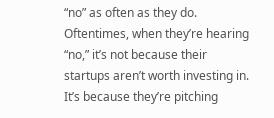“no” as often as they do. Oftentimes, when they’re hearing “no,” it’s not because their startups aren’t worth investing in. It’s because they’re pitching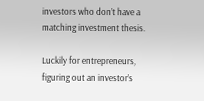investors who don’t have a matching investment thesis.

Luckily for entrepreneurs, figuring out an investor’s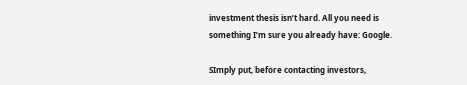investment thesis isn’t hard. All you need is something I’m sure you already have: Google.

SImply put, before contacting investors,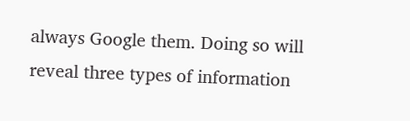always Google them. Doing so will reveal three types of information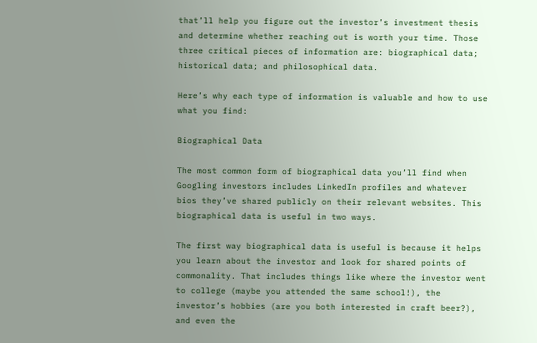that’ll help you figure out the investor’s investment thesis and determine whether reaching out is worth your time. Those three critical pieces of information are: biographical data; historical data; and philosophical data.

Here’s why each type of information is valuable and how to use what you find:

Biographical Data

The most common form of biographical data you’ll find when Googling investors includes LinkedIn profiles and whatever bios they’ve shared publicly on their relevant websites. This biographical data is useful in two ways.

The first way biographical data is useful is because it helps you learn about the investor and look for shared points of commonality. That includes things like where the investor went to college (maybe you attended the same school!), the investor’s hobbies (are you both interested in craft beer?), and even the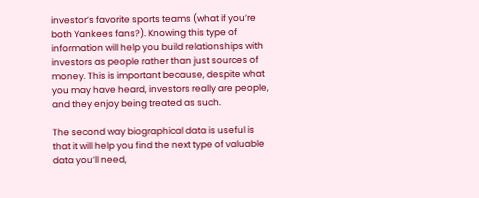investor’s favorite sports teams (what if you’re both Yankees fans?). Knowing this type of information will help you build relationships with investors as people rather than just sources of money. This is important because, despite what you may have heard, investors really are people, and they enjoy being treated as such.

The second way biographical data is useful is that it will help you find the next type of valuable data you’ll need,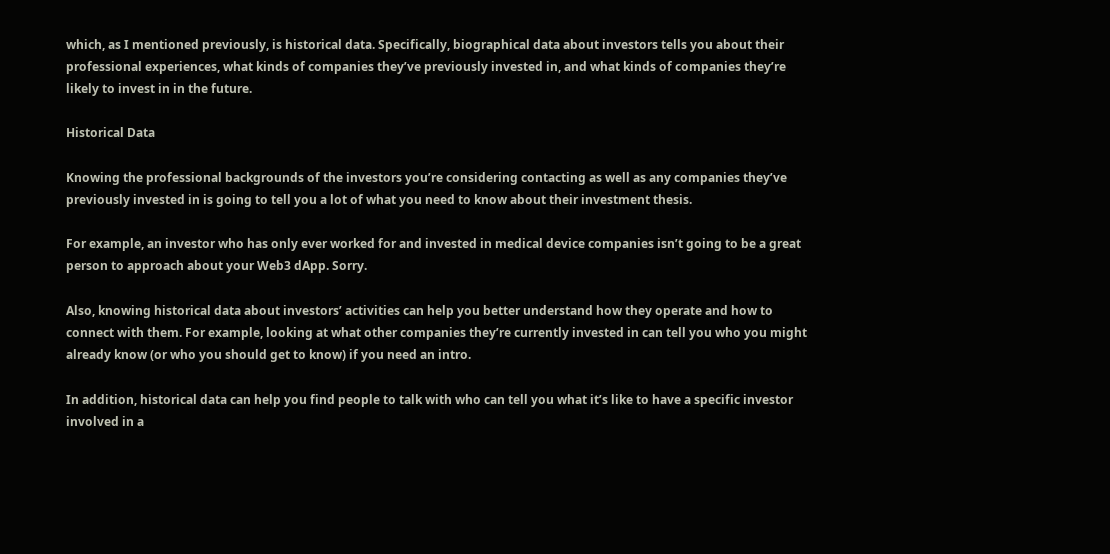which, as I mentioned previously, is historical data. Specifically, biographical data about investors tells you about their professional experiences, what kinds of companies they’ve previously invested in, and what kinds of companies they’re likely to invest in in the future.

Historical Data

Knowing the professional backgrounds of the investors you’re considering contacting as well as any companies they’ve previously invested in is going to tell you a lot of what you need to know about their investment thesis.

For example, an investor who has only ever worked for and invested in medical device companies isn’t going to be a great person to approach about your Web3 dApp. Sorry.

Also, knowing historical data about investors’ activities can help you better understand how they operate and how to connect with them. For example, looking at what other companies they’re currently invested in can tell you who you might already know (or who you should get to know) if you need an intro.

In addition, historical data can help you find people to talk with who can tell you what it’s like to have a specific investor involved in a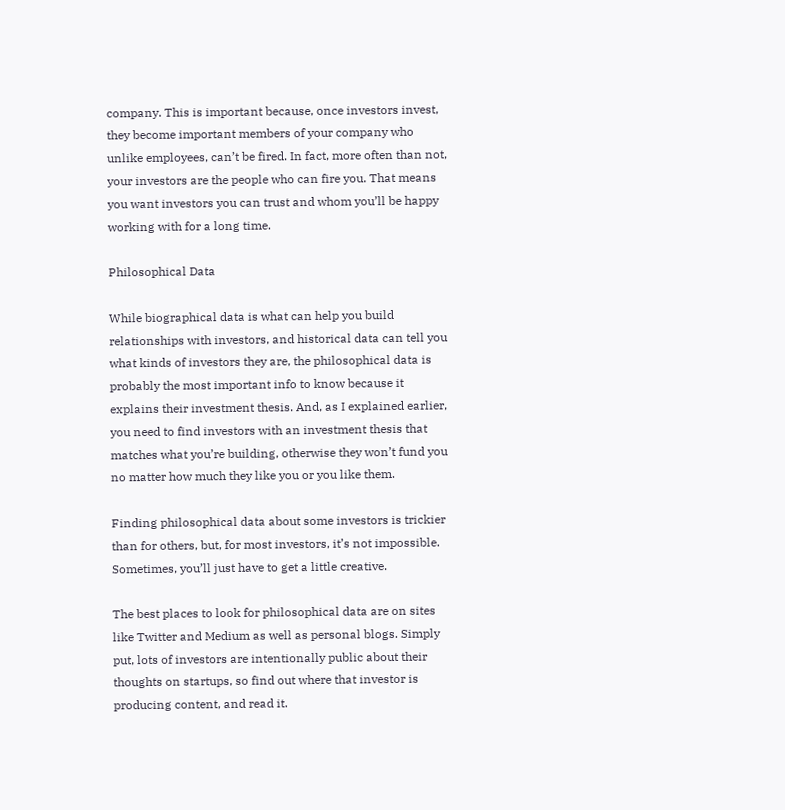company. This is important because, once investors invest, they become important members of your company who unlike employees, can’t be fired. In fact, more often than not, your investors are the people who can fire you. That means you want investors you can trust and whom you’ll be happy working with for a long time.

Philosophical Data

While biographical data is what can help you build relationships with investors, and historical data can tell you what kinds of investors they are, the philosophical data is probably the most important info to know because it explains their investment thesis. And, as I explained earlier, you need to find investors with an investment thesis that matches what you’re building, otherwise they won’t fund you no matter how much they like you or you like them.

Finding philosophical data about some investors is trickier than for others, but, for most investors, it’s not impossible. Sometimes, you’ll just have to get a little creative.

The best places to look for philosophical data are on sites like Twitter and Medium as well as personal blogs. Simply put, lots of investors are intentionally public about their thoughts on startups, so find out where that investor is producing content, and read it.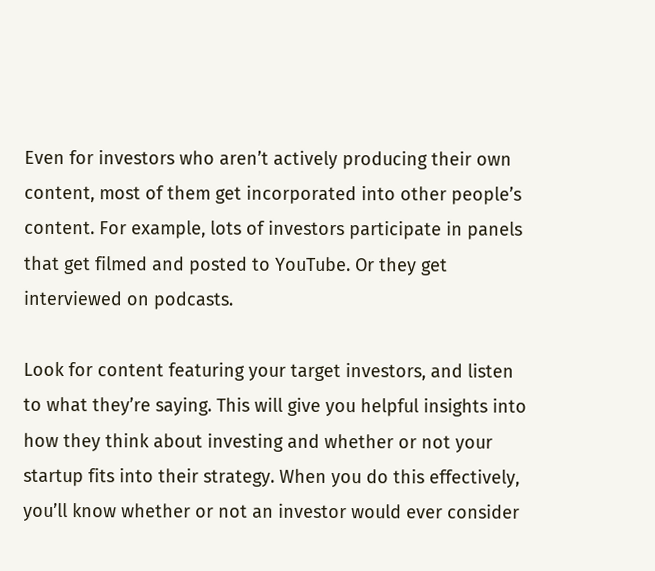Even for investors who aren’t actively producing their own content, most of them get incorporated into other people’s content. For example, lots of investors participate in panels that get filmed and posted to YouTube. Or they get interviewed on podcasts.

Look for content featuring your target investors, and listen to what they’re saying. This will give you helpful insights into how they think about investing and whether or not your startup fits into their strategy. When you do this effectively, you’ll know whether or not an investor would ever consider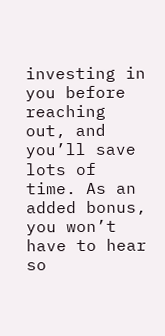investing in you before reaching out, and you’ll save lots of time. As an added bonus, you won’t have to hear so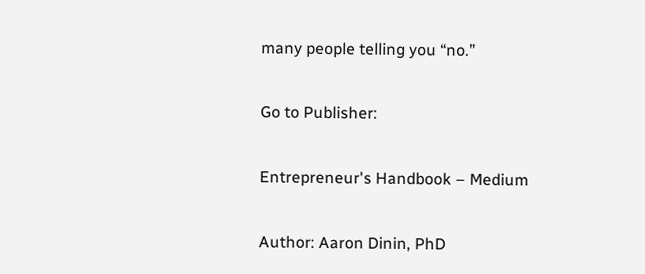many people telling you “no.”

Go to Publisher:

Entrepreneur's Handbook – Medium

Author: Aaron Dinin, PhD